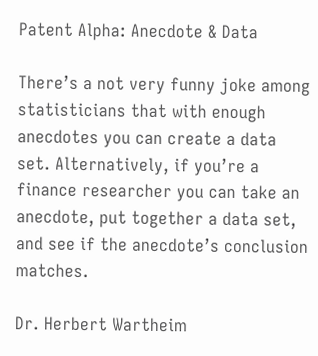Patent Alpha: Anecdote & Data

There’s a not very funny joke among statisticians that with enough anecdotes you can create a data set. Alternatively, if you’re a finance researcher you can take an anecdote, put together a data set, and see if the anecdote’s conclusion matches.

Dr. Herbert Wartheim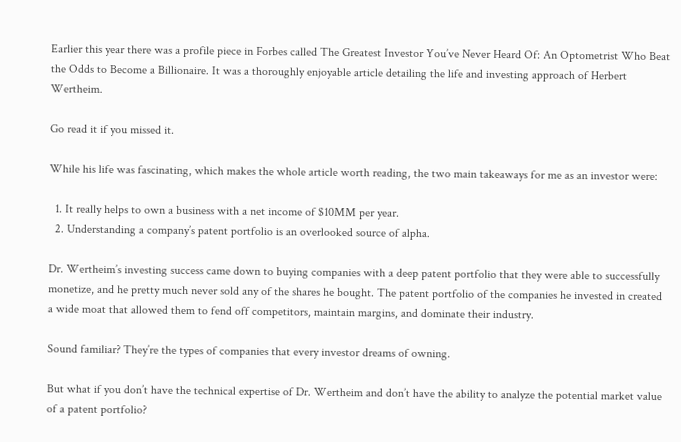Earlier this year there was a profile piece in Forbes called The Greatest Investor You’ve Never Heard Of: An Optometrist Who Beat the Odds to Become a Billionaire. It was a thoroughly enjoyable article detailing the life and investing approach of Herbert Wertheim.

Go read it if you missed it.

While his life was fascinating, which makes the whole article worth reading, the two main takeaways for me as an investor were:

  1. It really helps to own a business with a net income of $10MM per year.
  2. Understanding a company’s patent portfolio is an overlooked source of alpha.

Dr. Wertheim’s investing success came down to buying companies with a deep patent portfolio that they were able to successfully monetize, and he pretty much never sold any of the shares he bought. The patent portfolio of the companies he invested in created a wide moat that allowed them to fend off competitors, maintain margins, and dominate their industry.

Sound familiar? They’re the types of companies that every investor dreams of owning.

But what if you don’t have the technical expertise of Dr. Wertheim and don’t have the ability to analyze the potential market value of a patent portfolio?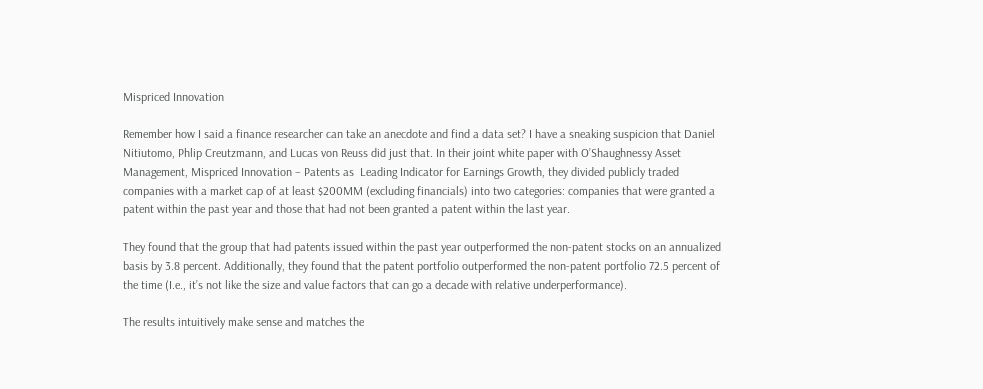Mispriced Innovation

Remember how I said a finance researcher can take an anecdote and find a data set? I have a sneaking suspicion that Daniel Nitiutomo, Phlip Creutzmann, and Lucas von Reuss did just that. In their joint white paper with O’Shaughnessy Asset Management, Mispriced Innovation – Patents as  Leading Indicator for Earnings Growth, they divided publicly traded companies with a market cap of at least $200MM (excluding financials) into two categories: companies that were granted a patent within the past year and those that had not been granted a patent within the last year.

They found that the group that had patents issued within the past year outperformed the non-patent stocks on an annualized basis by 3.8 percent. Additionally, they found that the patent portfolio outperformed the non-patent portfolio 72.5 percent of the time (I.e., it’s not like the size and value factors that can go a decade with relative underperformance).

The results intuitively make sense and matches the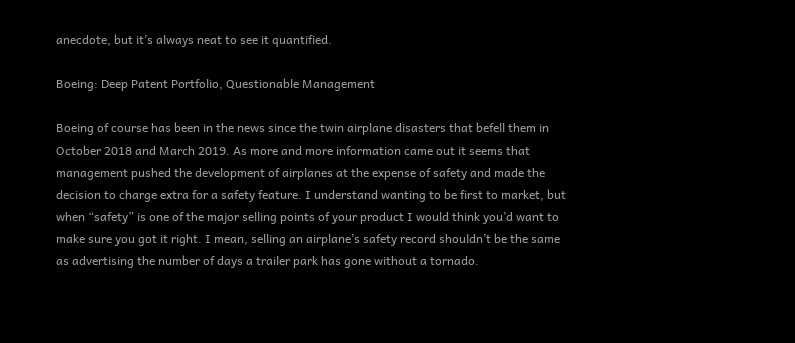anecdote, but it’s always neat to see it quantified.

Boeing: Deep Patent Portfolio, Questionable Management

Boeing of course has been in the news since the twin airplane disasters that befell them in October 2018 and March 2019. As more and more information came out it seems that management pushed the development of airplanes at the expense of safety and made the decision to charge extra for a safety feature. I understand wanting to be first to market, but when “safety” is one of the major selling points of your product I would think you’d want to make sure you got it right. I mean, selling an airplane’s safety record shouldn’t be the same as advertising the number of days a trailer park has gone without a tornado.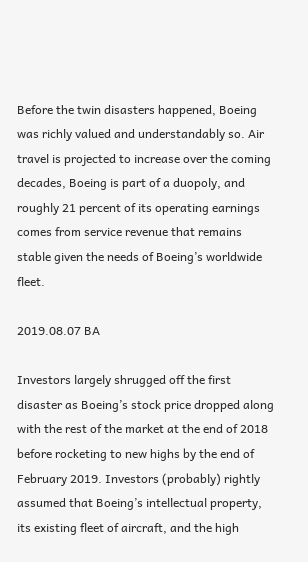Before the twin disasters happened, Boeing was richly valued and understandably so. Air travel is projected to increase over the coming decades, Boeing is part of a duopoly, and roughly 21 percent of its operating earnings comes from service revenue that remains stable given the needs of Boeing’s worldwide fleet.

2019.08.07 BA

Investors largely shrugged off the first disaster as Boeing’s stock price dropped along with the rest of the market at the end of 2018 before rocketing to new highs by the end of February 2019. Investors (probably) rightly assumed that Boeing’s intellectual property, its existing fleet of aircraft, and the high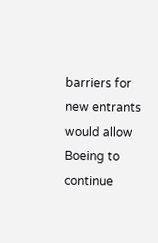barriers for new entrants would allow Boeing to continue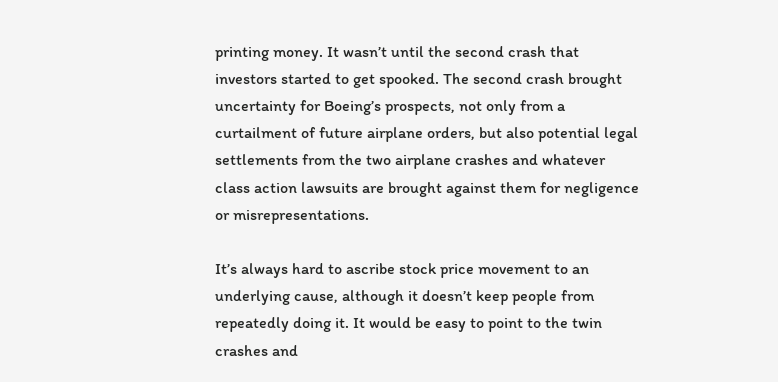printing money. It wasn’t until the second crash that investors started to get spooked. The second crash brought uncertainty for Boeing’s prospects, not only from a curtailment of future airplane orders, but also potential legal settlements from the two airplane crashes and whatever class action lawsuits are brought against them for negligence or misrepresentations.

It’s always hard to ascribe stock price movement to an underlying cause, although it doesn’t keep people from repeatedly doing it. It would be easy to point to the twin crashes and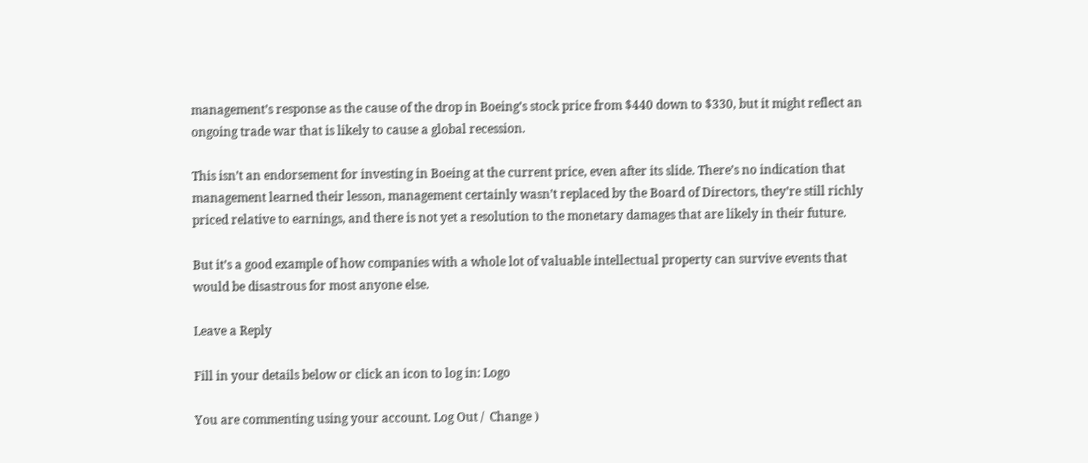management’s response as the cause of the drop in Boeing’s stock price from $440 down to $330, but it might reflect an ongoing trade war that is likely to cause a global recession.

This isn’t an endorsement for investing in Boeing at the current price, even after its slide. There’s no indication that management learned their lesson, management certainly wasn’t replaced by the Board of Directors, they’re still richly priced relative to earnings, and there is not yet a resolution to the monetary damages that are likely in their future.

But it’s a good example of how companies with a whole lot of valuable intellectual property can survive events that would be disastrous for most anyone else.

Leave a Reply

Fill in your details below or click an icon to log in: Logo

You are commenting using your account. Log Out /  Change )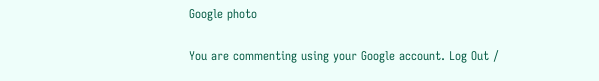Google photo

You are commenting using your Google account. Log Out /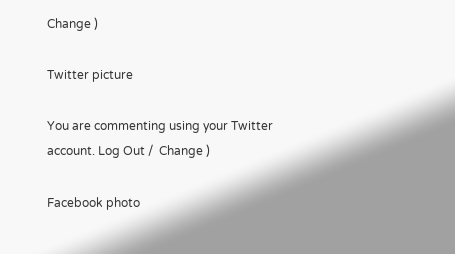Change )

Twitter picture

You are commenting using your Twitter account. Log Out /  Change )

Facebook photo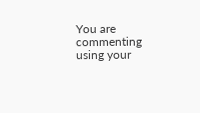You are commenting using your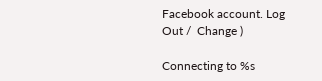Facebook account. Log Out /  Change )

Connecting to %s